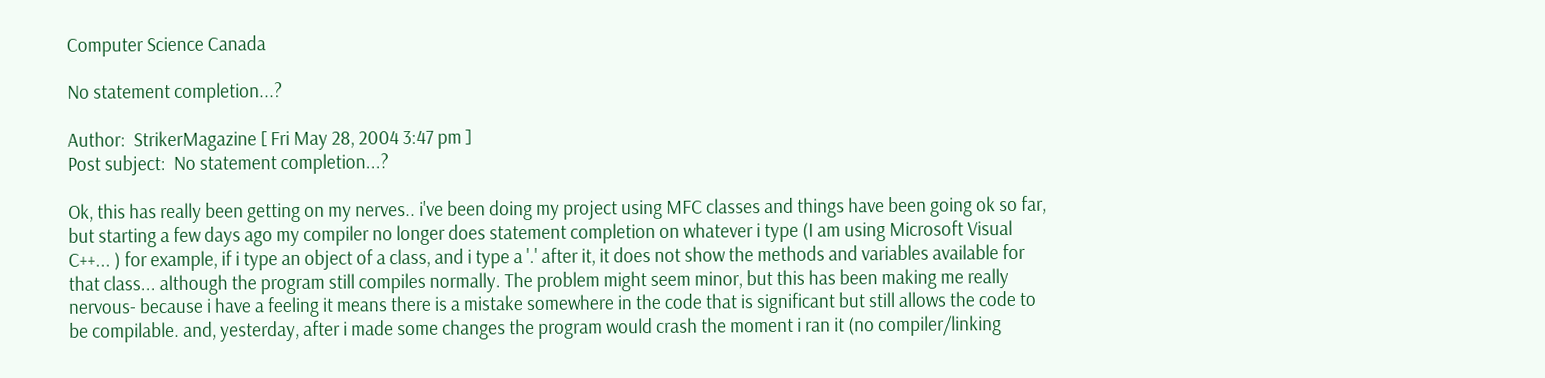Computer Science Canada

No statement completion...?

Author:  StrikerMagazine [ Fri May 28, 2004 3:47 pm ]
Post subject:  No statement completion...?

Ok, this has really been getting on my nerves.. i've been doing my project using MFC classes and things have been going ok so far, but starting a few days ago my compiler no longer does statement completion on whatever i type (I am using Microsoft Visual C++... ) for example, if i type an object of a class, and i type a '.' after it, it does not show the methods and variables available for that class... although the program still compiles normally. The problem might seem minor, but this has been making me really nervous- because i have a feeling it means there is a mistake somewhere in the code that is significant but still allows the code to be compilable. and, yesterday, after i made some changes the program would crash the moment i ran it (no compiler/linking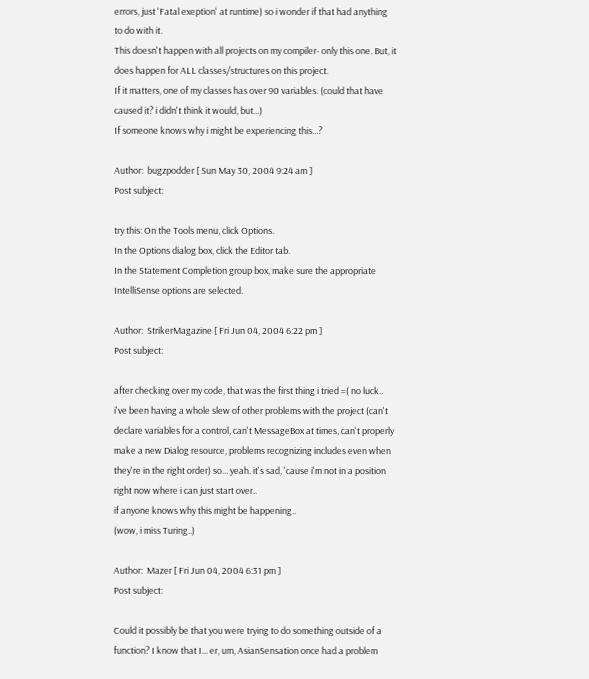errors, just 'Fatal exeption' at runtime) so i wonder if that had anything to do with it.
This doesn't happen with all projects on my compiler- only this one. But, it does happen for ALL classes/structures on this project.
If it matters, one of my classes has over 90 variables. (could that have caused it? i didn't think it would, but...)
If someone knows why i might be experiencing this...?

Author:  bugzpodder [ Sun May 30, 2004 9:24 am ]
Post subject:

try this: On the Tools menu, click Options.
In the Options dialog box, click the Editor tab.
In the Statement Completion group box, make sure the appropriate IntelliSense options are selected.

Author:  StrikerMagazine [ Fri Jun 04, 2004 6:22 pm ]
Post subject:

after checking over my code, that was the first thing i tried =( no luck.. i've been having a whole slew of other problems with the project (can't declare variables for a control, can't MessageBox at times, can't properly make a new Dialog resource, problems recognizing includes even when they're in the right order) so... yeah. it's sad, 'cause i'm not in a position right now where i can just start over..
if anyone knows why this might be happening..
(wow, i miss Turing..)

Author:  Mazer [ Fri Jun 04, 2004 6:31 pm ]
Post subject:

Could it possibly be that you were trying to do something outside of a function? I know that I... er, um, AsianSensation once had a problem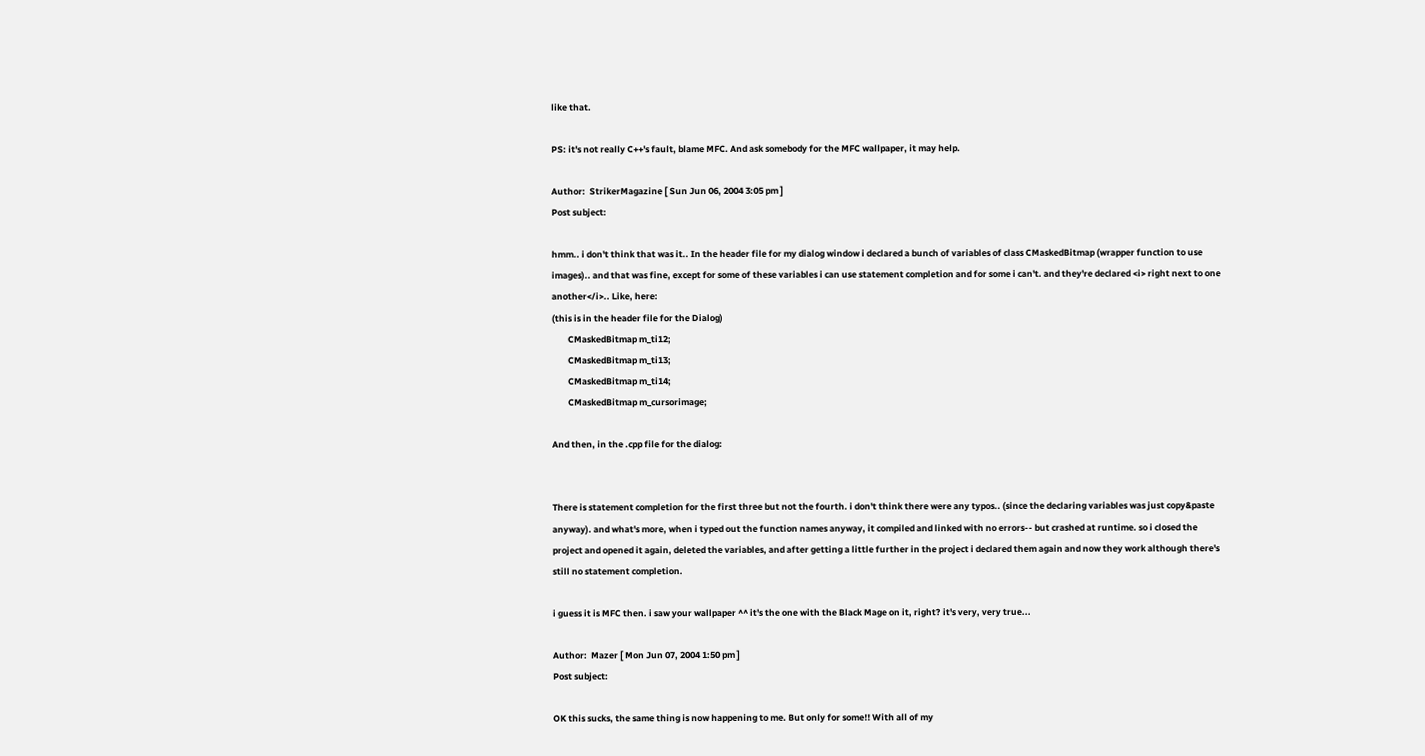like that.

PS: it's not really C++'s fault, blame MFC. And ask somebody for the MFC wallpaper, it may help.

Author:  StrikerMagazine [ Sun Jun 06, 2004 3:05 pm ]
Post subject:

hmm.. i don't think that was it.. In the header file for my dialog window i declared a bunch of variables of class CMaskedBitmap (wrapper function to use images).. and that was fine, except for some of these variables i can use statement completion and for some i can't. and they're declared <i> right next to one another</i>.. Like, here:
(this is in the header file for the Dialog)
        CMaskedBitmap m_ti12;
        CMaskedBitmap m_ti13;
        CMaskedBitmap m_ti14;
        CMaskedBitmap m_cursorimage;

And then, in the .cpp file for the dialog:


There is statement completion for the first three but not the fourth. i don't think there were any typos.. (since the declaring variables was just copy&paste anyway). and what's more, when i typed out the function names anyway, it compiled and linked with no errors-- but crashed at runtime. so i closed the project and opened it again, deleted the variables, and after getting a little further in the project i declared them again and now they work although there's still no statement completion.

i guess it is MFC then. i saw your wallpaper ^^ it's the one with the Black Mage on it, right? it's very, very true...

Author:  Mazer [ Mon Jun 07, 2004 1:50 pm ]
Post subject:

OK this sucks, the same thing is now happening to me. But only for some!! With all of my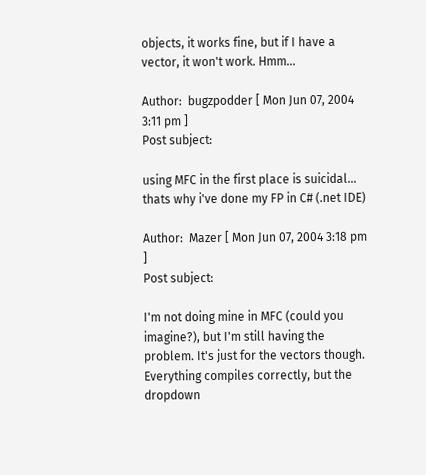objects, it works fine, but if I have a vector, it won't work. Hmm...

Author:  bugzpodder [ Mon Jun 07, 2004 3:11 pm ]
Post subject:

using MFC in the first place is suicidal... thats why i've done my FP in C# (.net IDE)

Author:  Mazer [ Mon Jun 07, 2004 3:18 pm ]
Post subject:

I'm not doing mine in MFC (could you imagine?), but I'm still having the problem. It's just for the vectors though. Everything compiles correctly, but the dropdown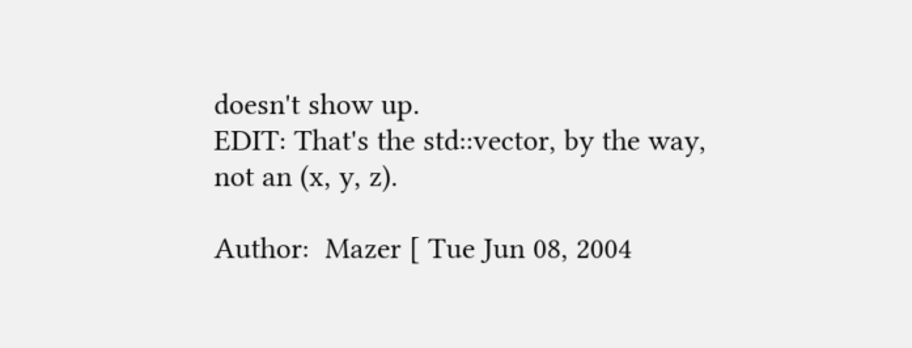doesn't show up.
EDIT: That's the std::vector, by the way, not an (x, y, z).

Author:  Mazer [ Tue Jun 08, 2004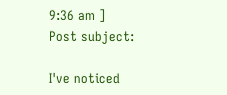9:36 am ]
Post subject:

I've noticed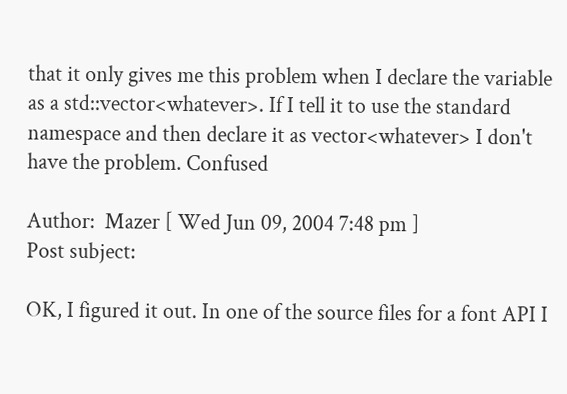that it only gives me this problem when I declare the variable as a std::vector<whatever>. If I tell it to use the standard namespace and then declare it as vector<whatever> I don't have the problem. Confused

Author:  Mazer [ Wed Jun 09, 2004 7:48 pm ]
Post subject:

OK, I figured it out. In one of the source files for a font API I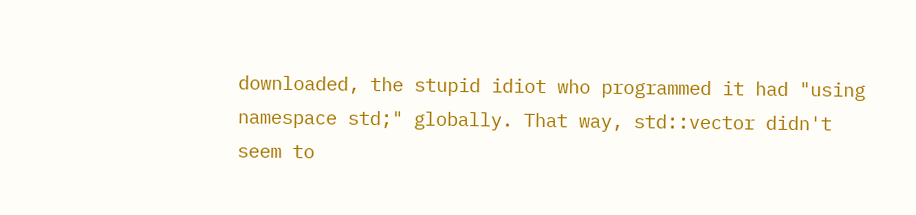downloaded, the stupid idiot who programmed it had "using namespace std;" globally. That way, std::vector didn't seem to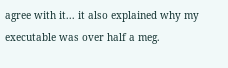agree with it... it also explained why my executable was over half a meg.